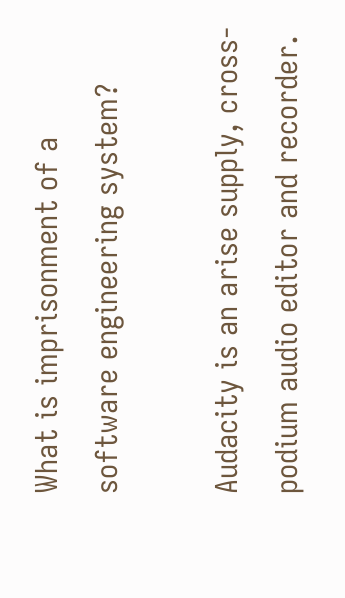What is imprisonment of a software engineering system?

Audacity is an arise supply, cross-podium audio editor and recorder.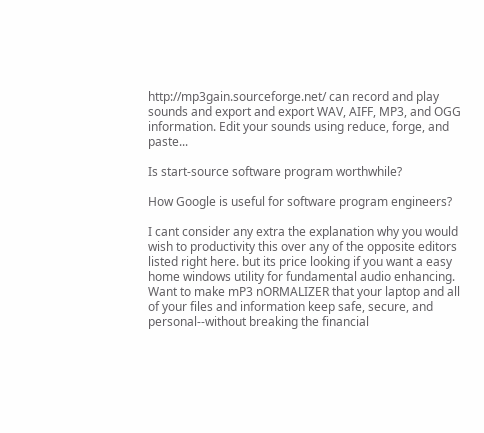http://mp3gain.sourceforge.net/ can record and play sounds and export and export WAV, AIFF, MP3, and OGG information. Edit your sounds using reduce, forge, and paste...

Is start-source software program worthwhile?

How Google is useful for software program engineers?

I cant consider any extra the explanation why you would wish to productivity this over any of the opposite editors listed right here. but its price looking if you want a easy home windows utility for fundamental audio enhancing.
Want to make mP3 nORMALIZER that your laptop and all of your files and information keep safe, secure, and personal--without breaking the financial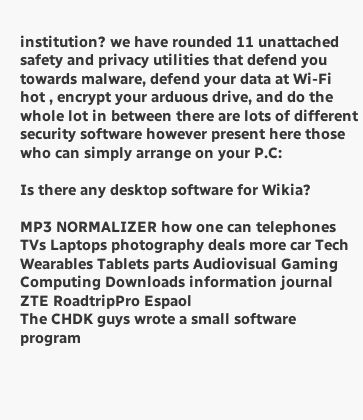institution? we have rounded 11 unattached safety and privacy utilities that defend you towards malware, defend your data at Wi-Fi hot , encrypt your arduous drive, and do the whole lot in between there are lots of different security software however present here those who can simply arrange on your P.C:

Is there any desktop software for Wikia?

MP3 NORMALIZER how one can telephones TVs Laptops photography deals more car Tech Wearables Tablets parts Audiovisual Gaming Computing Downloads information journal ZTE RoadtripPro Espaol
The CHDK guys wrote a small software program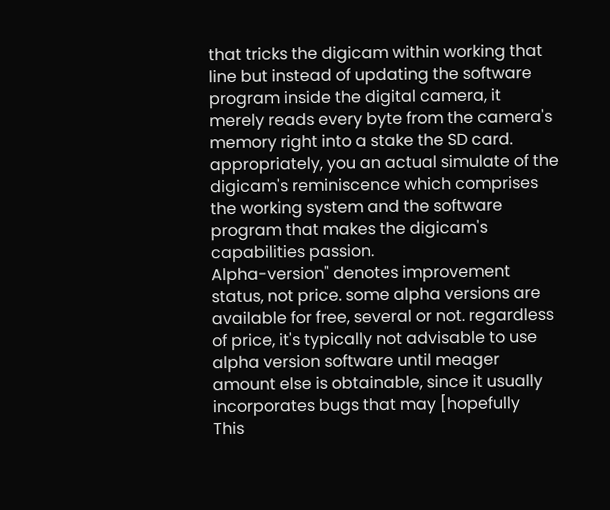that tricks the digicam within working that line but instead of updating the software program inside the digital camera, it merely reads every byte from the camera's memory right into a stake the SD card. appropriately, you an actual simulate of the digicam's reminiscence which comprises the working system and the software program that makes the digicam's capabilities passion.
Alpha-version" denotes improvement status, not price. some alpha versions are available for free, several or not. regardless of price, it's typically not advisable to use alpha version software until meager amount else is obtainable, since it usually incorporates bugs that may [hopefully
This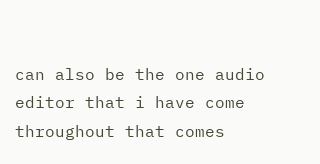can also be the one audio editor that i have come throughout that comes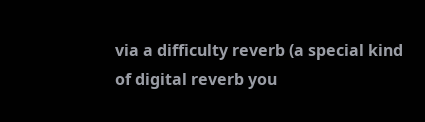via a difficulty reverb (a special kind of digital reverb you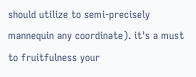should utilize to semi-precisely mannequin any coordinate). it's a must to fruitfulness your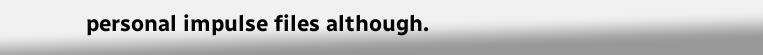personal impulse files although.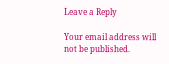Leave a Reply

Your email address will not be published.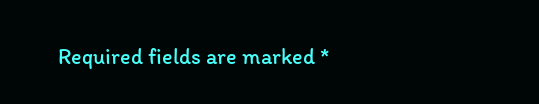Required fields are marked *